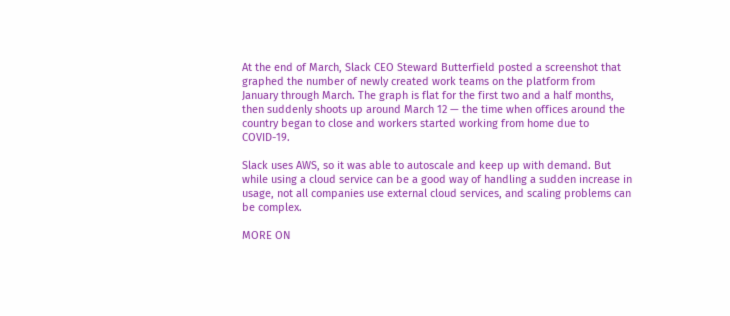At the end of March, Slack CEO Steward Butterfield posted a screenshot that graphed the number of newly created work teams on the platform from January through March. The graph is flat for the first two and a half months, then suddenly shoots up around March 12 — the time when offices around the country began to close and workers started working from home due to COVID-19.

Slack uses AWS, so it was able to autoscale and keep up with demand. But while using a cloud service can be a good way of handling a sudden increase in usage, not all companies use external cloud services, and scaling problems can be complex.

MORE ON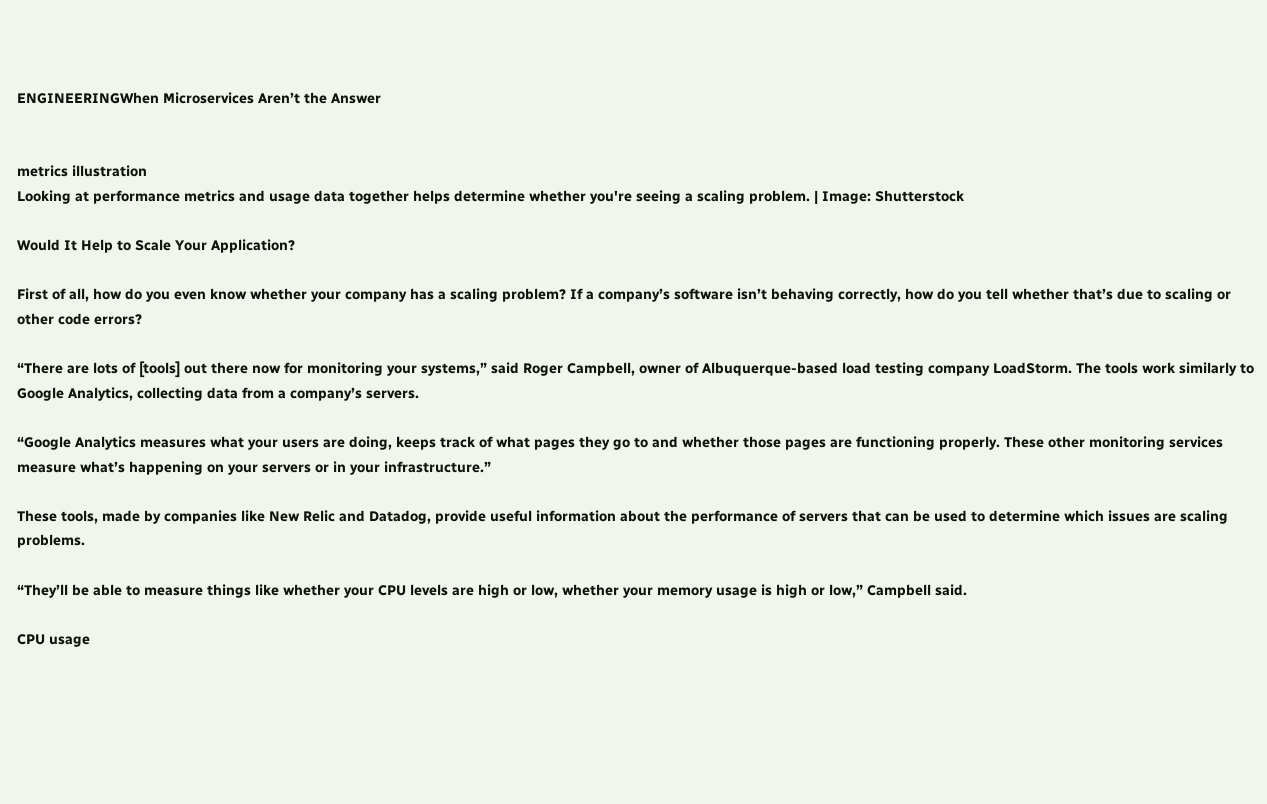ENGINEERINGWhen Microservices Aren’t the Answer


metrics illustration
Looking at performance metrics and usage data together helps determine whether you're seeing a scaling problem. | Image: Shutterstock

Would It Help to Scale Your Application?

First of all, how do you even know whether your company has a scaling problem? If a company’s software isn’t behaving correctly, how do you tell whether that’s due to scaling or other code errors?

“There are lots of [tools] out there now for monitoring your systems,” said Roger Campbell, owner of Albuquerque-based load testing company LoadStorm. The tools work similarly to Google Analytics, collecting data from a company’s servers.

“Google Analytics measures what your users are doing, keeps track of what pages they go to and whether those pages are functioning properly. These other monitoring services measure what’s happening on your servers or in your infrastructure.”

These tools, made by companies like New Relic and Datadog, provide useful information about the performance of servers that can be used to determine which issues are scaling problems.

“They’ll be able to measure things like whether your CPU levels are high or low, whether your memory usage is high or low,” Campbell said.

CPU usage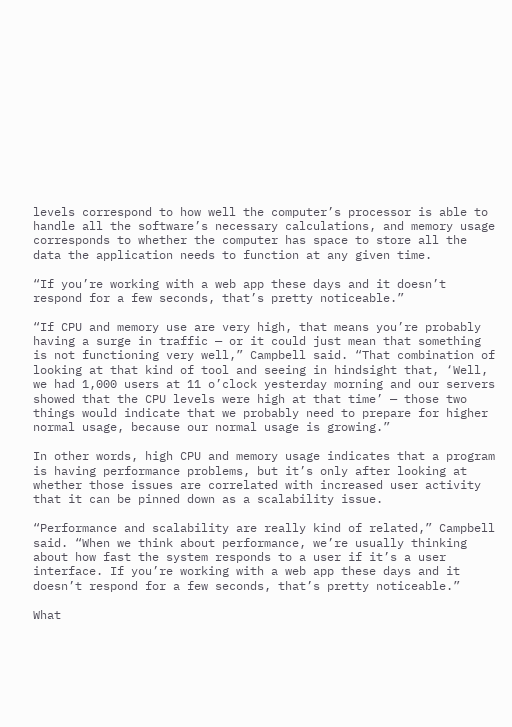levels correspond to how well the computer’s processor is able to handle all the software’s necessary calculations, and memory usage corresponds to whether the computer has space to store all the data the application needs to function at any given time.

“If you’re working with a web app these days and it doesn’t respond for a few seconds, that’s pretty noticeable.”

“If CPU and memory use are very high, that means you’re probably having a surge in traffic — or it could just mean that something is not functioning very well,” Campbell said. “That combination of looking at that kind of tool and seeing in hindsight that, ‘Well, we had 1,000 users at 11 o’clock yesterday morning and our servers showed that the CPU levels were high at that time’ — those two things would indicate that we probably need to prepare for higher normal usage, because our normal usage is growing.”

In other words, high CPU and memory usage indicates that a program is having performance problems, but it’s only after looking at whether those issues are correlated with increased user activity that it can be pinned down as a scalability issue.

“Performance and scalability are really kind of related,” Campbell said. “When we think about performance, we’re usually thinking about how fast the system responds to a user if it’s a user interface. If you’re working with a web app these days and it doesn’t respond for a few seconds, that’s pretty noticeable.”

What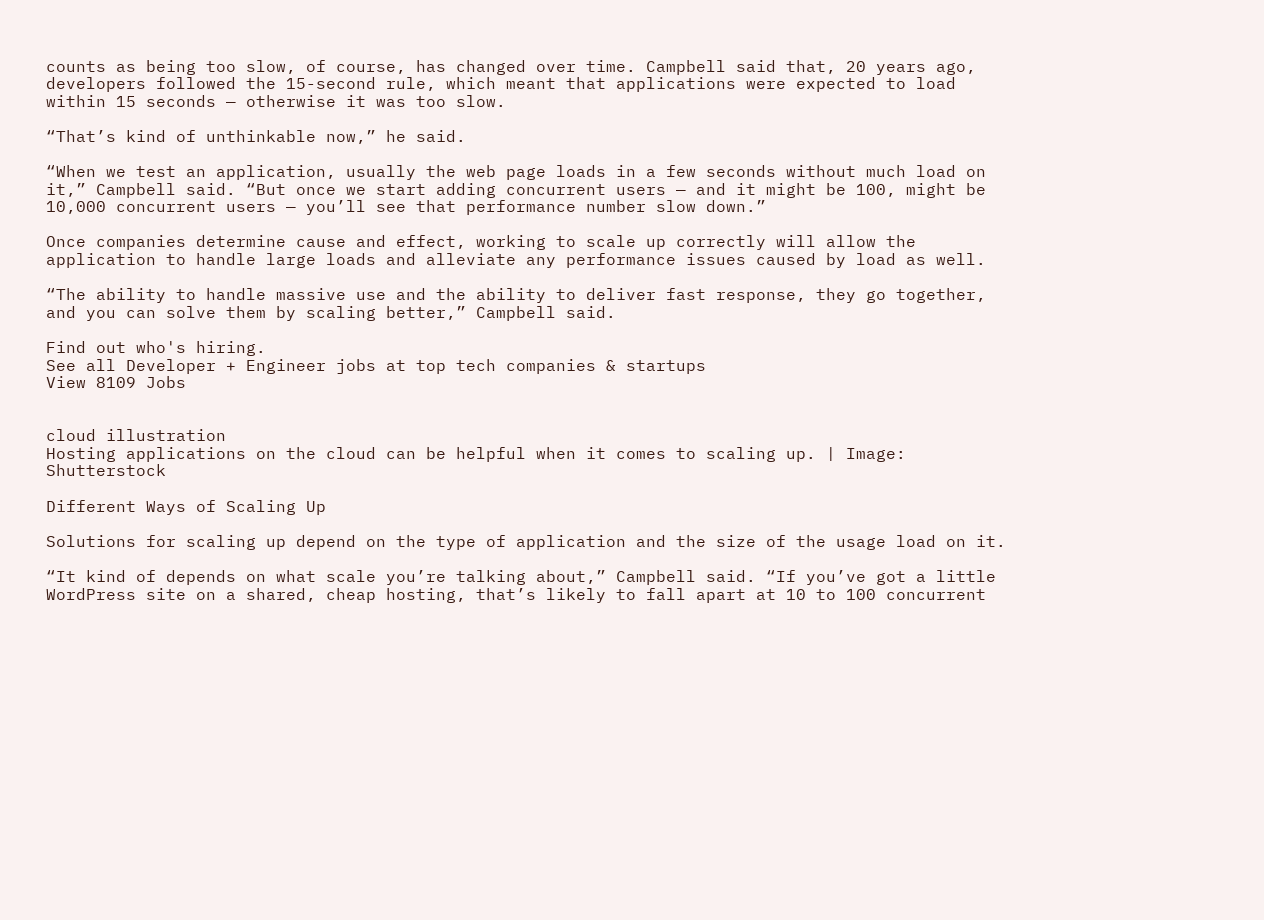counts as being too slow, of course, has changed over time. Campbell said that, 20 years ago, developers followed the 15-second rule, which meant that applications were expected to load within 15 seconds — otherwise it was too slow.

“That’s kind of unthinkable now,” he said.

“When we test an application, usually the web page loads in a few seconds without much load on it,” Campbell said. “But once we start adding concurrent users — and it might be 100, might be 10,000 concurrent users — you’ll see that performance number slow down.”

Once companies determine cause and effect, working to scale up correctly will allow the application to handle large loads and alleviate any performance issues caused by load as well.

“The ability to handle massive use and the ability to deliver fast response, they go together, and you can solve them by scaling better,” Campbell said.

Find out who's hiring.
See all Developer + Engineer jobs at top tech companies & startups
View 8109 Jobs


cloud illustration
Hosting applications on the cloud can be helpful when it comes to scaling up. | Image: Shutterstock

Different Ways of Scaling Up

Solutions for scaling up depend on the type of application and the size of the usage load on it.

“It kind of depends on what scale you’re talking about,” Campbell said. “If you’ve got a little WordPress site on a shared, cheap hosting, that’s likely to fall apart at 10 to 100 concurrent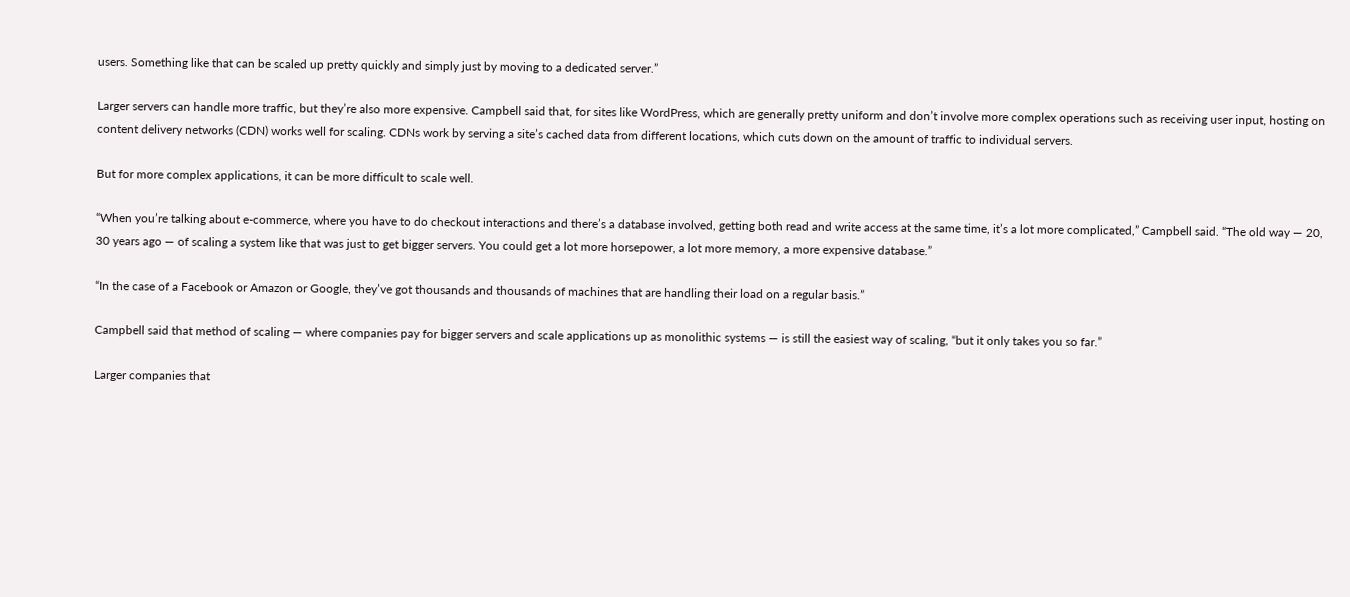users. Something like that can be scaled up pretty quickly and simply just by moving to a dedicated server.”

Larger servers can handle more traffic, but they’re also more expensive. Campbell said that, for sites like WordPress, which are generally pretty uniform and don’t involve more complex operations such as receiving user input, hosting on content delivery networks (CDN) works well for scaling. CDNs work by serving a site’s cached data from different locations, which cuts down on the amount of traffic to individual servers.

But for more complex applications, it can be more difficult to scale well.

“When you’re talking about e-commerce, where you have to do checkout interactions and there’s a database involved, getting both read and write access at the same time, it’s a lot more complicated,” Campbell said. “The old way — 20, 30 years ago — of scaling a system like that was just to get bigger servers. You could get a lot more horsepower, a lot more memory, a more expensive database.”

“In the case of a Facebook or Amazon or Google, they’ve got thousands and thousands of machines that are handling their load on a regular basis.”

Campbell said that method of scaling — where companies pay for bigger servers and scale applications up as monolithic systems — is still the easiest way of scaling, “but it only takes you so far.”

Larger companies that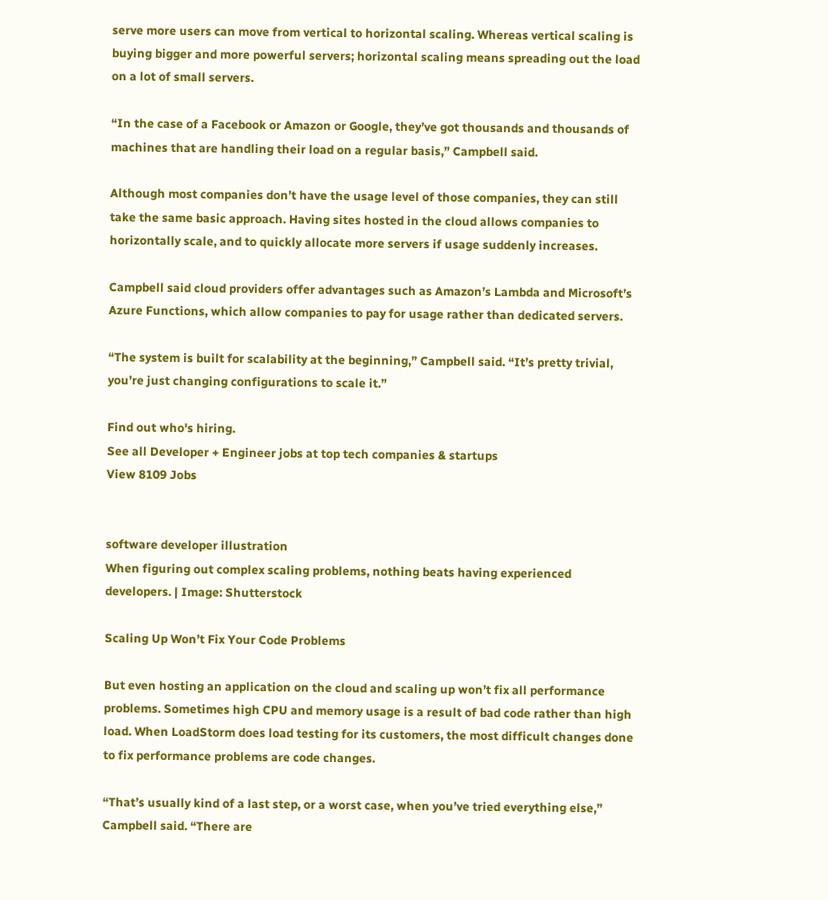serve more users can move from vertical to horizontal scaling. Whereas vertical scaling is buying bigger and more powerful servers; horizontal scaling means spreading out the load on a lot of small servers.

“In the case of a Facebook or Amazon or Google, they’ve got thousands and thousands of machines that are handling their load on a regular basis,” Campbell said.

Although most companies don’t have the usage level of those companies, they can still take the same basic approach. Having sites hosted in the cloud allows companies to horizontally scale, and to quickly allocate more servers if usage suddenly increases.

Campbell said cloud providers offer advantages such as Amazon’s Lambda and Microsoft’s Azure Functions, which allow companies to pay for usage rather than dedicated servers.

“The system is built for scalability at the beginning,” Campbell said. “It’s pretty trivial, you’re just changing configurations to scale it.”

Find out who's hiring.
See all Developer + Engineer jobs at top tech companies & startups
View 8109 Jobs


software developer illustration
When figuring out complex scaling problems, nothing beats having experienced developers. | Image: Shutterstock

Scaling Up Won’t Fix Your Code Problems

But even hosting an application on the cloud and scaling up won’t fix all performance problems. Sometimes high CPU and memory usage is a result of bad code rather than high load. When LoadStorm does load testing for its customers, the most difficult changes done to fix performance problems are code changes.

“That’s usually kind of a last step, or a worst case, when you’ve tried everything else,” Campbell said. “There are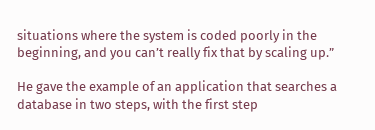situations where the system is coded poorly in the beginning, and you can’t really fix that by scaling up.”

He gave the example of an application that searches a database in two steps, with the first step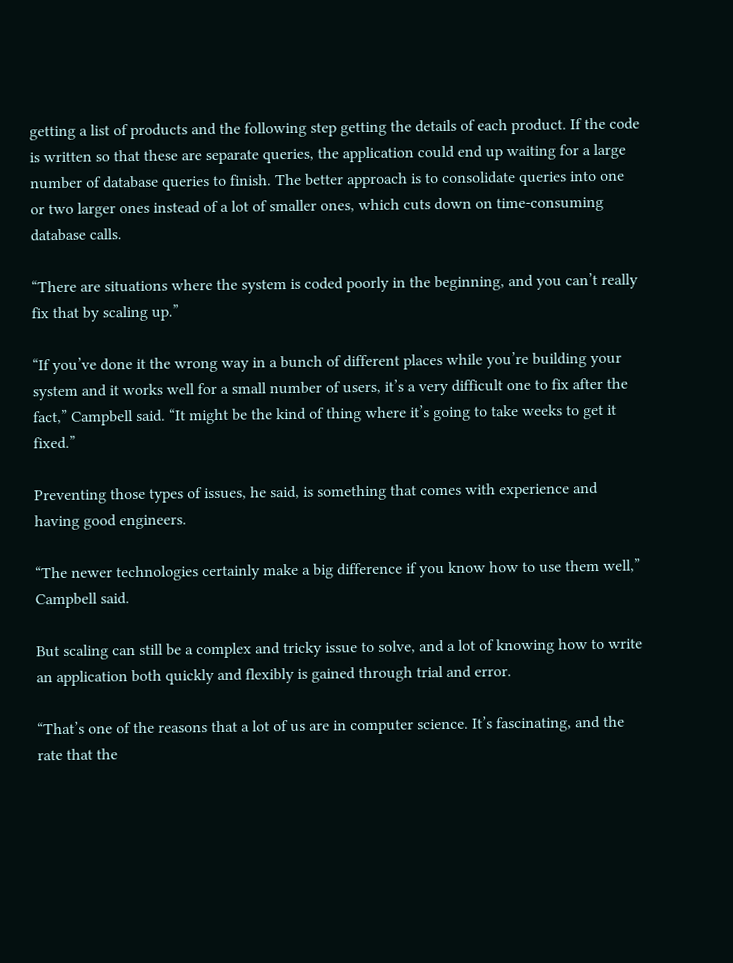getting a list of products and the following step getting the details of each product. If the code is written so that these are separate queries, the application could end up waiting for a large number of database queries to finish. The better approach is to consolidate queries into one or two larger ones instead of a lot of smaller ones, which cuts down on time-consuming database calls.

“There are situations where the system is coded poorly in the beginning, and you can’t really fix that by scaling up.”

“If you’ve done it the wrong way in a bunch of different places while you’re building your system and it works well for a small number of users, it’s a very difficult one to fix after the fact,” Campbell said. “It might be the kind of thing where it’s going to take weeks to get it fixed.”

Preventing those types of issues, he said, is something that comes with experience and having good engineers.

“The newer technologies certainly make a big difference if you know how to use them well,” Campbell said.

But scaling can still be a complex and tricky issue to solve, and a lot of knowing how to write an application both quickly and flexibly is gained through trial and error.

“That’s one of the reasons that a lot of us are in computer science. It’s fascinating, and the rate that the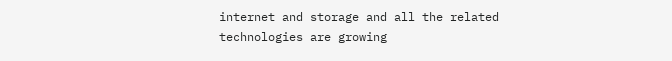internet and storage and all the related technologies are growing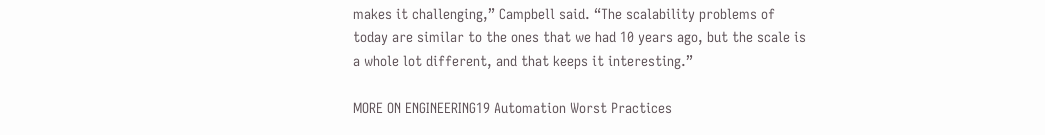makes it challenging,” Campbell said. “The scalability problems of today are similar to the ones that we had 10 years ago, but the scale is a whole lot different, and that keeps it interesting.”

MORE ON ENGINEERING19 Automation Worst Practices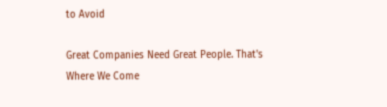to Avoid

Great Companies Need Great People. That's Where We Come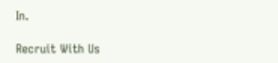In.

Recruit With Us